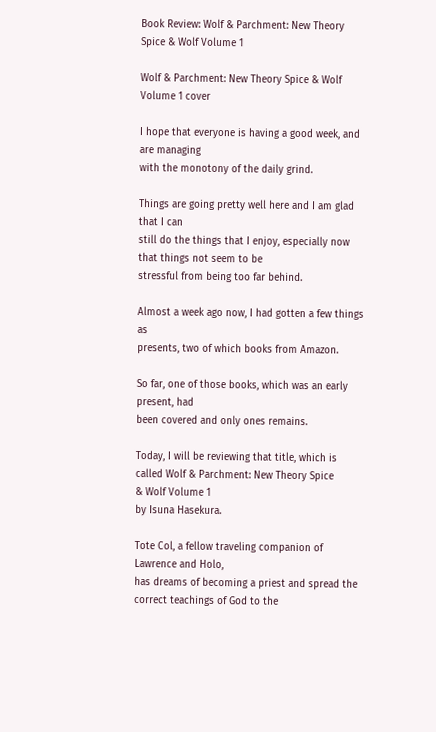Book Review: Wolf & Parchment: New Theory Spice & Wolf Volume 1

Wolf & Parchment: New Theory Spice & Wolf Volume 1 cover

I hope that everyone is having a good week, and are managing
with the monotony of the daily grind.

Things are going pretty well here and I am glad that I can
still do the things that I enjoy, especially now that things not seem to be
stressful from being too far behind.

Almost a week ago now, I had gotten a few things as
presents, two of which books from Amazon.

So far, one of those books, which was an early present, had
been covered and only ones remains.

Today, I will be reviewing that title, which is called Wolf & Parchment: New Theory Spice
& Wolf Volume 1
by Isuna Hasekura.

Tote Col, a fellow traveling companion of Lawrence and Holo,
has dreams of becoming a priest and spread the correct teachings of God to the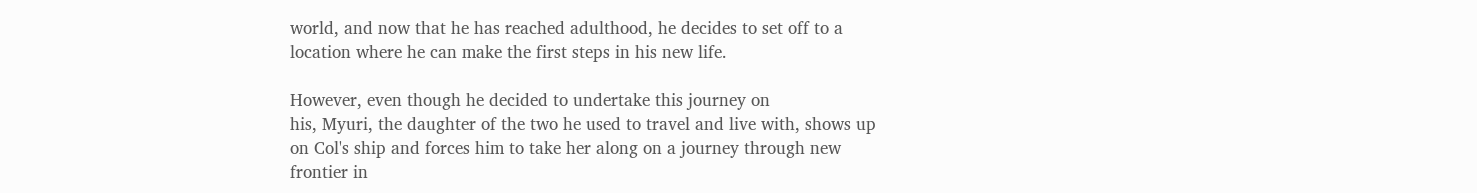world, and now that he has reached adulthood, he decides to set off to a
location where he can make the first steps in his new life.

However, even though he decided to undertake this journey on
his, Myuri, the daughter of the two he used to travel and live with, shows up
on Col's ship and forces him to take her along on a journey through new
frontier in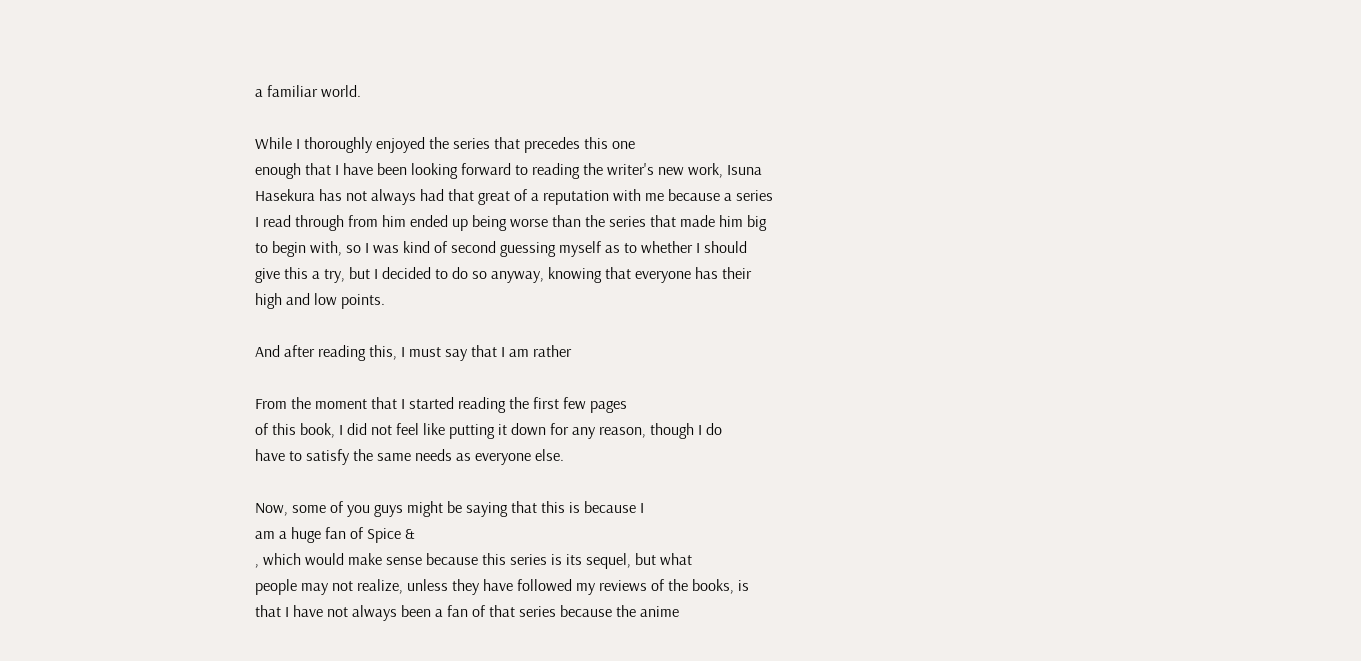a familiar world.

While I thoroughly enjoyed the series that precedes this one
enough that I have been looking forward to reading the writer's new work, Isuna
Hasekura has not always had that great of a reputation with me because a series
I read through from him ended up being worse than the series that made him big
to begin with, so I was kind of second guessing myself as to whether I should
give this a try, but I decided to do so anyway, knowing that everyone has their
high and low points.

And after reading this, I must say that I am rather

From the moment that I started reading the first few pages
of this book, I did not feel like putting it down for any reason, though I do
have to satisfy the same needs as everyone else.

Now, some of you guys might be saying that this is because I
am a huge fan of Spice &
, which would make sense because this series is its sequel, but what
people may not realize, unless they have followed my reviews of the books, is
that I have not always been a fan of that series because the anime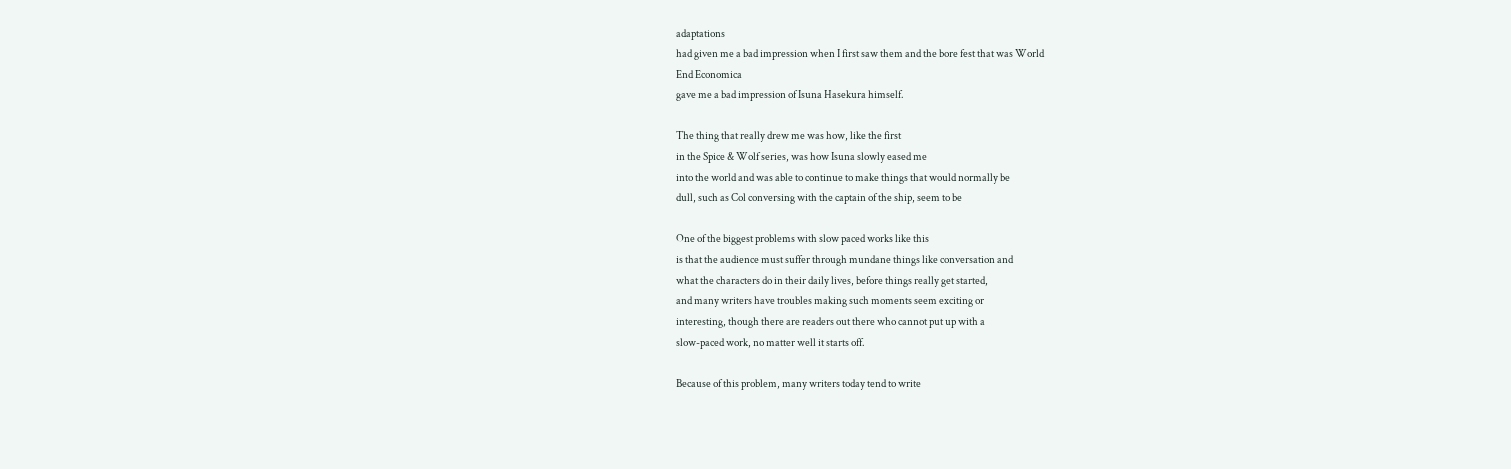adaptations
had given me a bad impression when I first saw them and the bore fest that was World
End Economica
gave me a bad impression of Isuna Hasekura himself.

The thing that really drew me was how, like the first
in the Spice & Wolf series, was how Isuna slowly eased me
into the world and was able to continue to make things that would normally be
dull, such as Col conversing with the captain of the ship, seem to be

One of the biggest problems with slow paced works like this
is that the audience must suffer through mundane things like conversation and
what the characters do in their daily lives, before things really get started,
and many writers have troubles making such moments seem exciting or
interesting, though there are readers out there who cannot put up with a
slow-paced work, no matter well it starts off.

Because of this problem, many writers today tend to write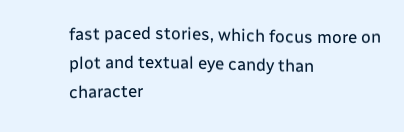fast paced stories, which focus more on plot and textual eye candy than
character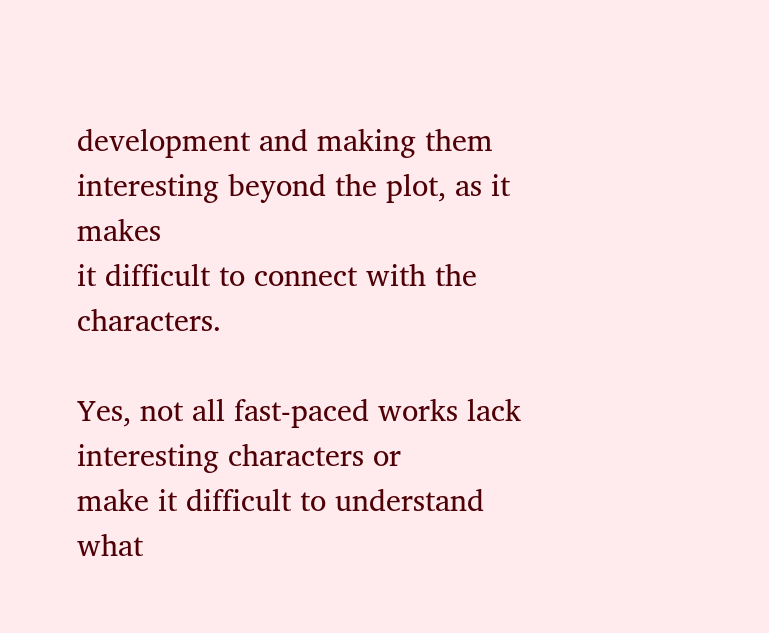development and making them interesting beyond the plot, as it makes
it difficult to connect with the characters.

Yes, not all fast-paced works lack interesting characters or
make it difficult to understand what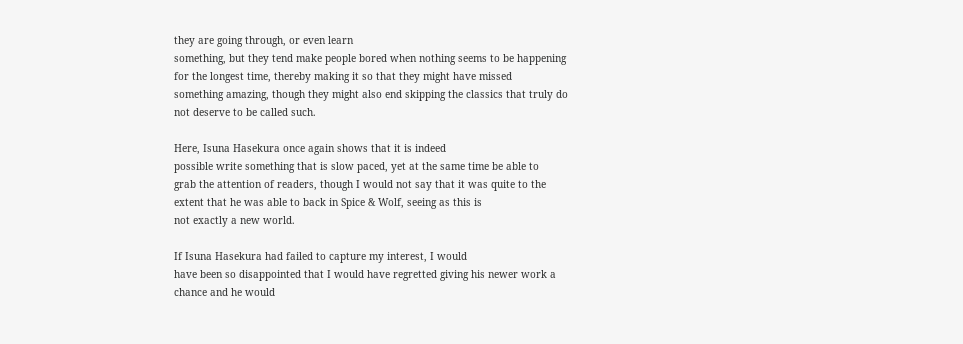they are going through, or even learn
something, but they tend make people bored when nothing seems to be happening
for the longest time, thereby making it so that they might have missed
something amazing, though they might also end skipping the classics that truly do
not deserve to be called such.

Here, Isuna Hasekura once again shows that it is indeed
possible write something that is slow paced, yet at the same time be able to
grab the attention of readers, though I would not say that it was quite to the
extent that he was able to back in Spice & Wolf, seeing as this is
not exactly a new world.

If Isuna Hasekura had failed to capture my interest, I would
have been so disappointed that I would have regretted giving his newer work a
chance and he would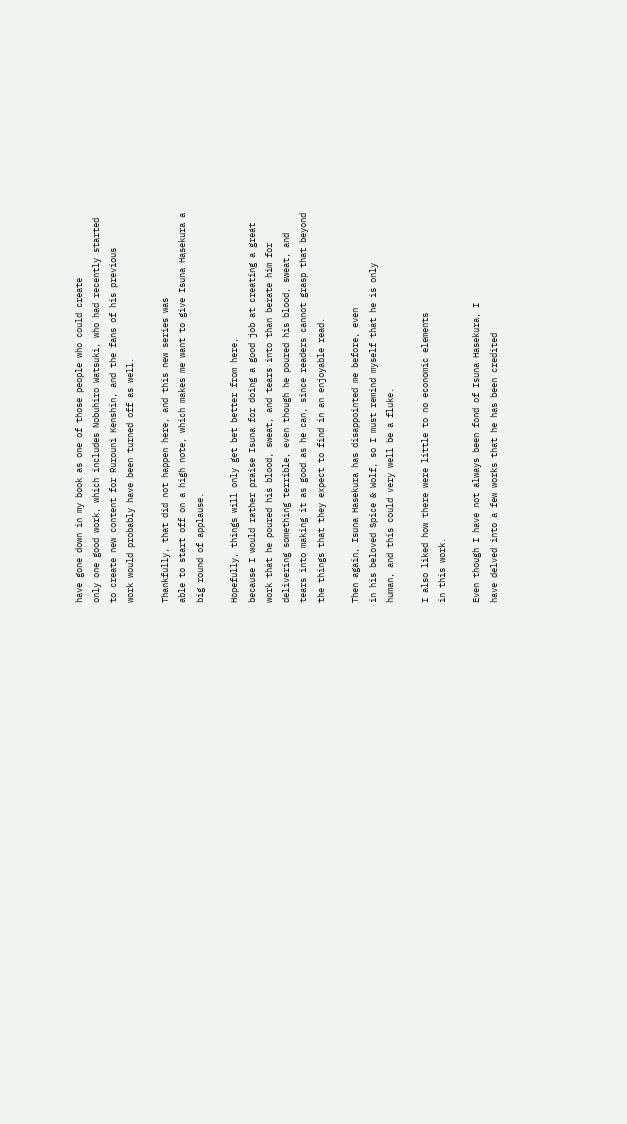have gone down in my book as one of those people who could create
only one good work, which includes Nobuhiro Watsuki, who had recently started
to create new content for Rurouni Kenshin, and the fans of his previous
work would probably have been turned off as well.

Thankfully, that did not happen here, and this new series was
able to start off on a high note, which makes me want to give Isuna Hasekura a
big round of applause.

Hopefully, things will only get bet better from here,
because I would rather praise Isuna for doing a good job at creating a great
work that he poured his blood, sweat, and tears into than berate him for
delivering something terrible, even though he poured his blood, sweat, and
tears into making it as good as he can, since readers cannot grasp that beyond
the things that they expect to find in an enjoyable read.

Then again, Isuna Hasekura has disappointed me before, even
in his beloved Spice & Wolf, so I must remind myself that he is only
human, and this could very well be a fluke.

I also liked how there were little to no economic elements
in this work.

Even though I have not always been fond of Isuna Hasekura, I
have delved into a few works that he has been credited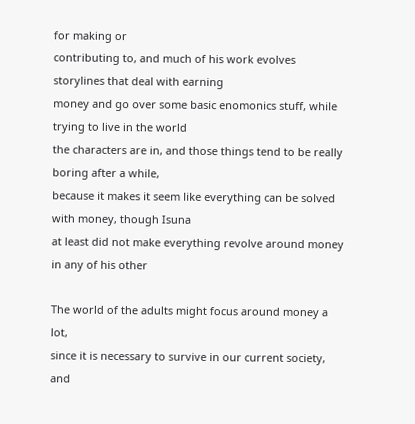for making or
contributing to, and much of his work evolves storylines that deal with earning
money and go over some basic enomonics stuff, while trying to live in the world
the characters are in, and those things tend to be really boring after a while,
because it makes it seem like everything can be solved with money, though Isuna
at least did not make everything revolve around money in any of his other

The world of the adults might focus around money a lot,
since it is necessary to survive in our current society, and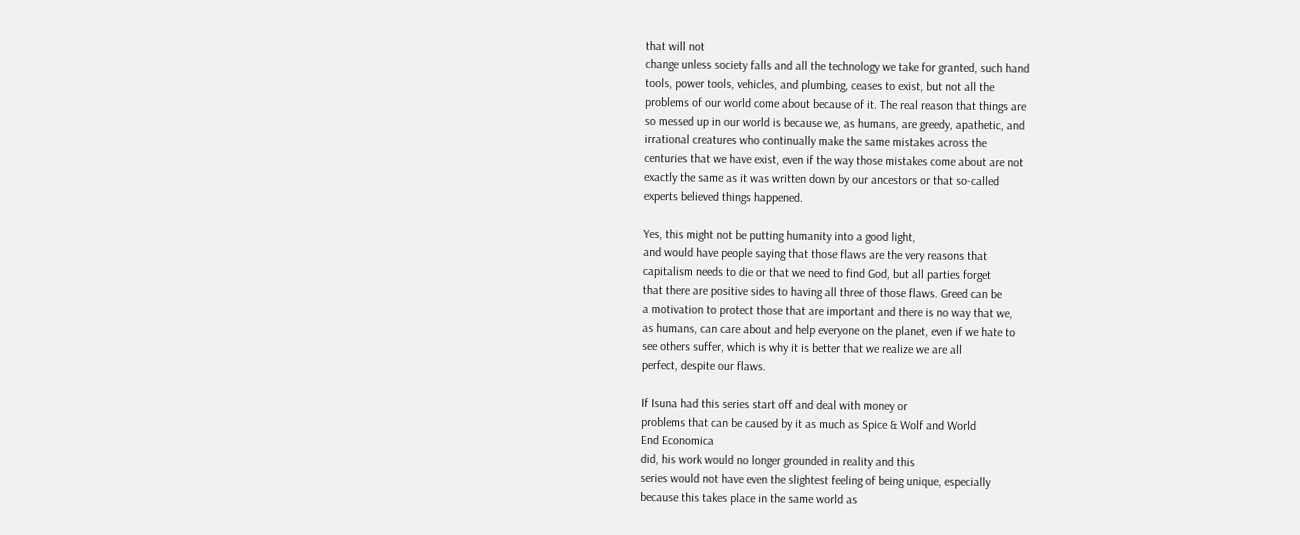that will not
change unless society falls and all the technology we take for granted, such hand
tools, power tools, vehicles, and plumbing, ceases to exist, but not all the
problems of our world come about because of it. The real reason that things are
so messed up in our world is because we, as humans, are greedy, apathetic, and
irrational creatures who continually make the same mistakes across the
centuries that we have exist, even if the way those mistakes come about are not
exactly the same as it was written down by our ancestors or that so-called
experts believed things happened.

Yes, this might not be putting humanity into a good light,
and would have people saying that those flaws are the very reasons that
capitalism needs to die or that we need to find God, but all parties forget
that there are positive sides to having all three of those flaws. Greed can be
a motivation to protect those that are important and there is no way that we,
as humans, can care about and help everyone on the planet, even if we hate to
see others suffer, which is why it is better that we realize we are all
perfect, despite our flaws.

If Isuna had this series start off and deal with money or
problems that can be caused by it as much as Spice & Wolf and World
End Economica
did, his work would no longer grounded in reality and this
series would not have even the slightest feeling of being unique, especially
because this takes place in the same world as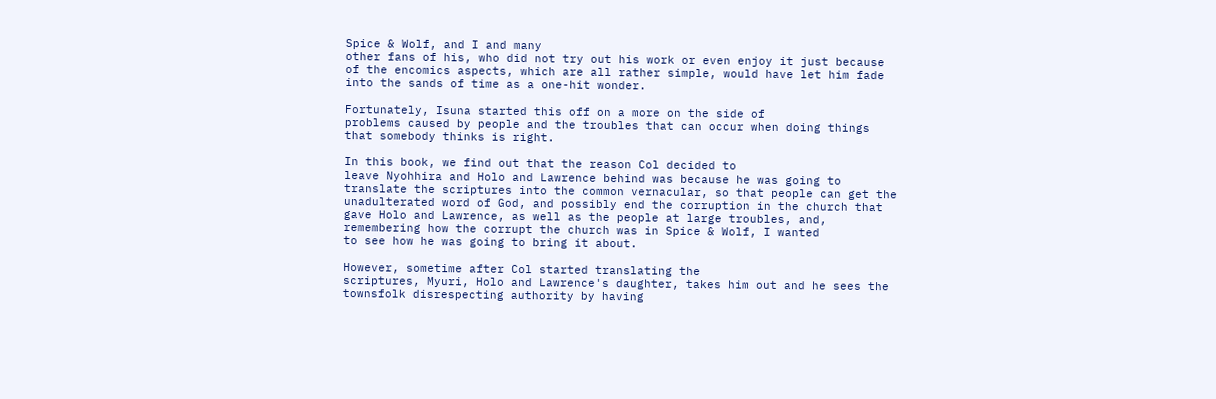Spice & Wolf, and I and many
other fans of his, who did not try out his work or even enjoy it just because
of the encomics aspects, which are all rather simple, would have let him fade
into the sands of time as a one-hit wonder.

Fortunately, Isuna started this off on a more on the side of
problems caused by people and the troubles that can occur when doing things
that somebody thinks is right.

In this book, we find out that the reason Col decided to
leave Nyohhira and Holo and Lawrence behind was because he was going to
translate the scriptures into the common vernacular, so that people can get the
unadulterated word of God, and possibly end the corruption in the church that
gave Holo and Lawrence, as well as the people at large troubles, and,
remembering how the corrupt the church was in Spice & Wolf, I wanted
to see how he was going to bring it about.

However, sometime after Col started translating the
scriptures, Myuri, Holo and Lawrence's daughter, takes him out and he sees the
townsfolk disrespecting authority by having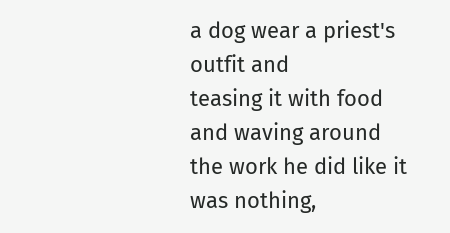a dog wear a priest's outfit and
teasing it with food and waving around the work he did like it was nothing,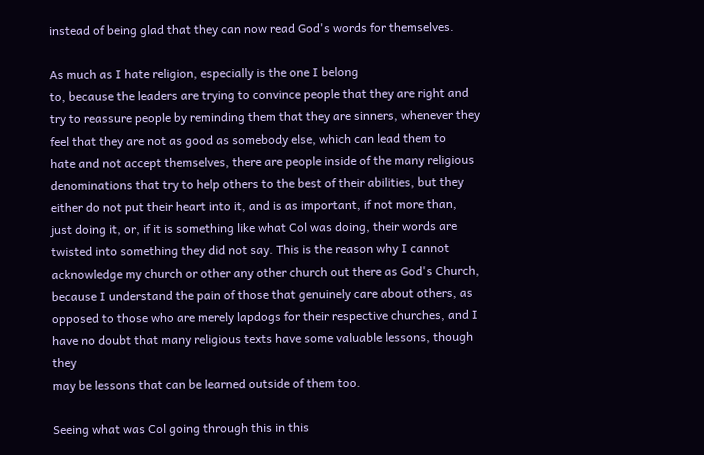instead of being glad that they can now read God's words for themselves.

As much as I hate religion, especially is the one I belong
to, because the leaders are trying to convince people that they are right and
try to reassure people by reminding them that they are sinners, whenever they
feel that they are not as good as somebody else, which can lead them to
hate and not accept themselves, there are people inside of the many religious
denominations that try to help others to the best of their abilities, but they
either do not put their heart into it, and is as important, if not more than,
just doing it, or, if it is something like what Col was doing, their words are
twisted into something they did not say. This is the reason why I cannot
acknowledge my church or other any other church out there as God's Church,
because I understand the pain of those that genuinely care about others, as
opposed to those who are merely lapdogs for their respective churches, and I
have no doubt that many religious texts have some valuable lessons, though they
may be lessons that can be learned outside of them too.

Seeing what was Col going through this in this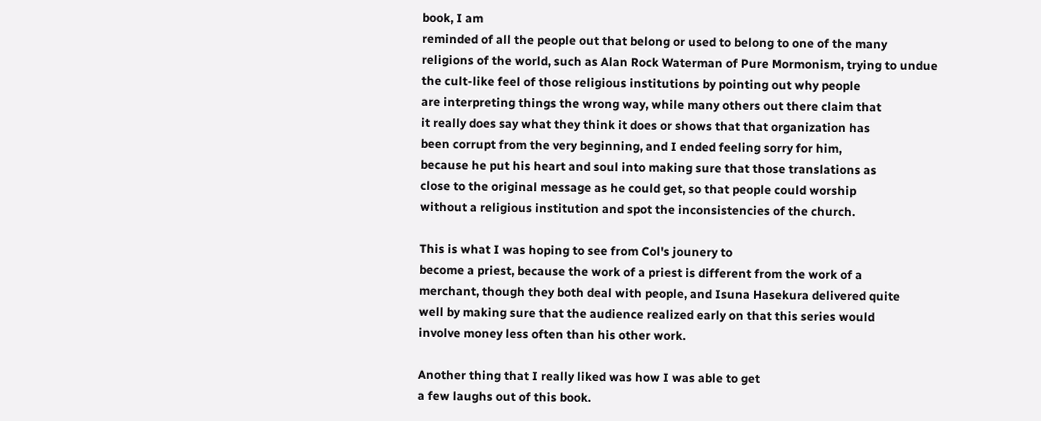book, I am
reminded of all the people out that belong or used to belong to one of the many
religions of the world, such as Alan Rock Waterman of Pure Mormonism, trying to undue
the cult-like feel of those religious institutions by pointing out why people
are interpreting things the wrong way, while many others out there claim that
it really does say what they think it does or shows that that organization has
been corrupt from the very beginning, and I ended feeling sorry for him,
because he put his heart and soul into making sure that those translations as
close to the original message as he could get, so that people could worship
without a religious institution and spot the inconsistencies of the church.

This is what I was hoping to see from Col's jounery to
become a priest, because the work of a priest is different from the work of a
merchant, though they both deal with people, and Isuna Hasekura delivered quite
well by making sure that the audience realized early on that this series would
involve money less often than his other work.

Another thing that I really liked was how I was able to get
a few laughs out of this book.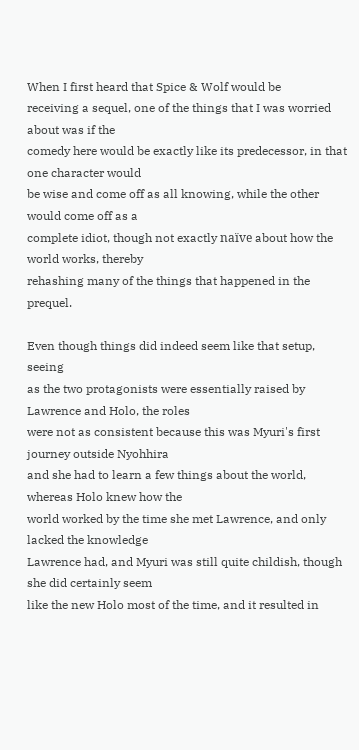When I first heard that Spice & Wolf would be
receiving a sequel, one of the things that I was worried about was if the
comedy here would be exactly like its predecessor, in that one character would
be wise and come off as all knowing, while the other would come off as a
complete idiot, though not exactly naïve about how the world works, thereby
rehashing many of the things that happened in the prequel.

Even though things did indeed seem like that setup, seeing
as the two protagonists were essentially raised by Lawrence and Holo, the roles
were not as consistent because this was Myuri's first journey outside Nyohhira
and she had to learn a few things about the world, whereas Holo knew how the
world worked by the time she met Lawrence, and only lacked the knowledge
Lawrence had, and Myuri was still quite childish, though she did certainly seem
like the new Holo most of the time, and it resulted in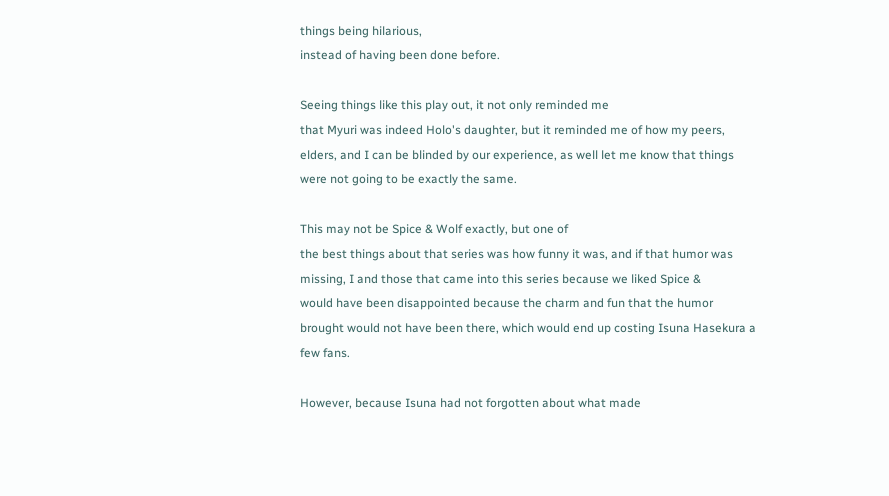things being hilarious,
instead of having been done before.

Seeing things like this play out, it not only reminded me
that Myuri was indeed Holo's daughter, but it reminded me of how my peers,
elders, and I can be blinded by our experience, as well let me know that things
were not going to be exactly the same.

This may not be Spice & Wolf exactly, but one of
the best things about that series was how funny it was, and if that humor was
missing, I and those that came into this series because we liked Spice &
would have been disappointed because the charm and fun that the humor
brought would not have been there, which would end up costing Isuna Hasekura a
few fans.

However, because Isuna had not forgotten about what made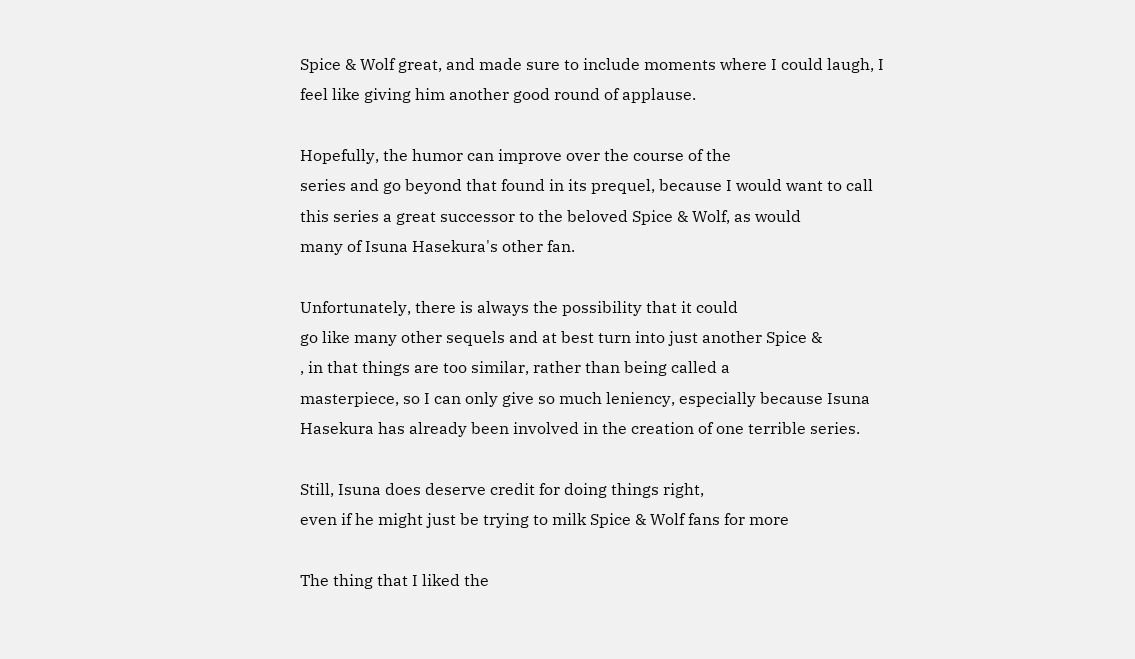Spice & Wolf great, and made sure to include moments where I could laugh, I
feel like giving him another good round of applause.

Hopefully, the humor can improve over the course of the
series and go beyond that found in its prequel, because I would want to call
this series a great successor to the beloved Spice & Wolf, as would
many of Isuna Hasekura's other fan.

Unfortunately, there is always the possibility that it could
go like many other sequels and at best turn into just another Spice &
, in that things are too similar, rather than being called a
masterpiece, so I can only give so much leniency, especially because Isuna
Hasekura has already been involved in the creation of one terrible series.

Still, Isuna does deserve credit for doing things right,
even if he might just be trying to milk Spice & Wolf fans for more

The thing that I liked the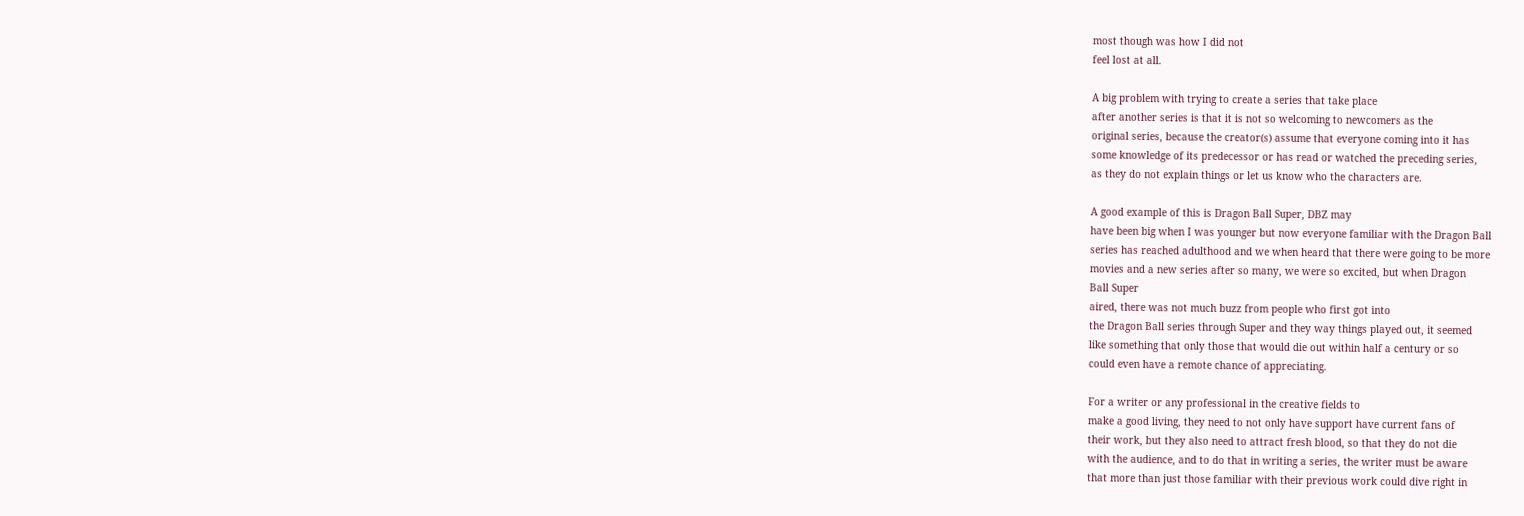most though was how I did not
feel lost at all.

A big problem with trying to create a series that take place
after another series is that it is not so welcoming to newcomers as the
original series, because the creator(s) assume that everyone coming into it has
some knowledge of its predecessor or has read or watched the preceding series,
as they do not explain things or let us know who the characters are.

A good example of this is Dragon Ball Super, DBZ may
have been big when I was younger but now everyone familiar with the Dragon Ball
series has reached adulthood and we when heard that there were going to be more
movies and a new series after so many, we were so excited, but when Dragon
Ball Super
aired, there was not much buzz from people who first got into
the Dragon Ball series through Super and they way things played out, it seemed
like something that only those that would die out within half a century or so
could even have a remote chance of appreciating.

For a writer or any professional in the creative fields to
make a good living, they need to not only have support have current fans of
their work, but they also need to attract fresh blood, so that they do not die
with the audience, and to do that in writing a series, the writer must be aware
that more than just those familiar with their previous work could dive right in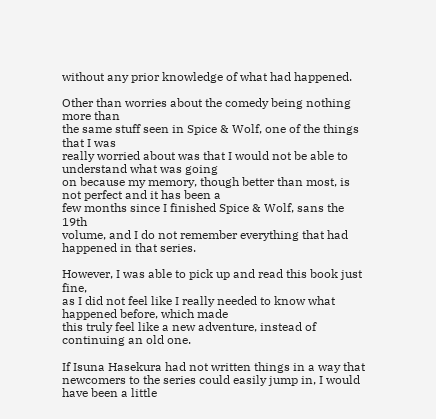without any prior knowledge of what had happened.

Other than worries about the comedy being nothing more than
the same stuff seen in Spice & Wolf, one of the things that I was
really worried about was that I would not be able to understand what was going
on because my memory, though better than most, is not perfect and it has been a
few months since I finished Spice & Wolf, sans the 19th
volume, and I do not remember everything that had happened in that series.

However, I was able to pick up and read this book just fine,
as I did not feel like I really needed to know what happened before, which made
this truly feel like a new adventure, instead of continuing an old one.

If Isuna Hasekura had not written things in a way that
newcomers to the series could easily jump in, I would have been a little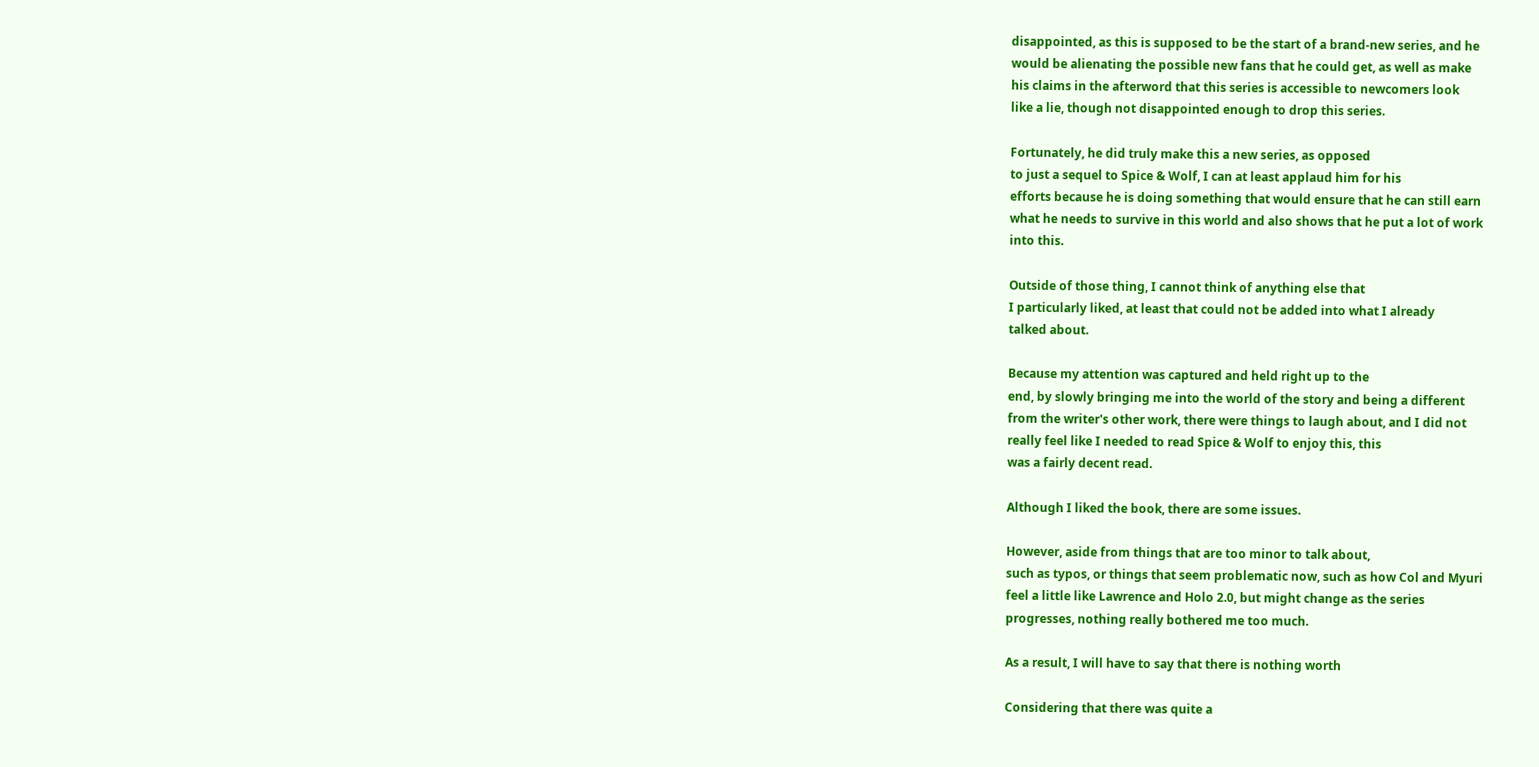disappointed, as this is supposed to be the start of a brand-new series, and he
would be alienating the possible new fans that he could get, as well as make
his claims in the afterword that this series is accessible to newcomers look
like a lie, though not disappointed enough to drop this series.

Fortunately, he did truly make this a new series, as opposed
to just a sequel to Spice & Wolf, I can at least applaud him for his
efforts because he is doing something that would ensure that he can still earn
what he needs to survive in this world and also shows that he put a lot of work
into this.

Outside of those thing, I cannot think of anything else that
I particularly liked, at least that could not be added into what I already
talked about.

Because my attention was captured and held right up to the
end, by slowly bringing me into the world of the story and being a different
from the writer's other work, there were things to laugh about, and I did not
really feel like I needed to read Spice & Wolf to enjoy this, this
was a fairly decent read.

Although I liked the book, there are some issues.

However, aside from things that are too minor to talk about,
such as typos, or things that seem problematic now, such as how Col and Myuri
feel a little like Lawrence and Holo 2.0, but might change as the series
progresses, nothing really bothered me too much.

As a result, I will have to say that there is nothing worth

Considering that there was quite a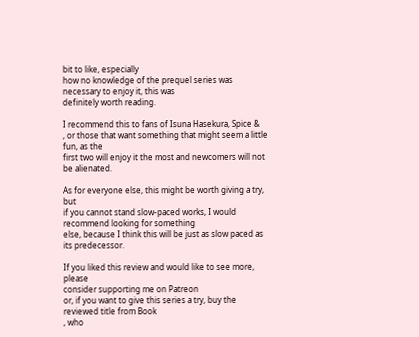bit to like, especially
how no knowledge of the prequel series was necessary to enjoy it, this was
definitely worth reading.

I recommend this to fans of Isuna Hasekura, Spice &
, or those that want something that might seem a little fun, as the
first two will enjoy it the most and newcomers will not be alienated.

As for everyone else, this might be worth giving a try, but
if you cannot stand slow-paced works, I would recommend looking for something
else, because I think this will be just as slow paced as its predecessor.

If you liked this review and would like to see more, please
consider supporting me on Patreon
or, if you want to give this series a try, buy the reviewed title from Book
, who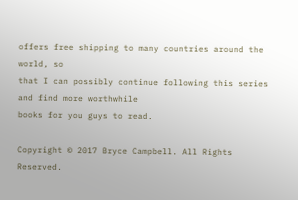offers free shipping to many countries around the world, so
that I can possibly continue following this series and find more worthwhile
books for you guys to read.

Copyright © 2017 Bryce Campbell. All Rights Reserved.